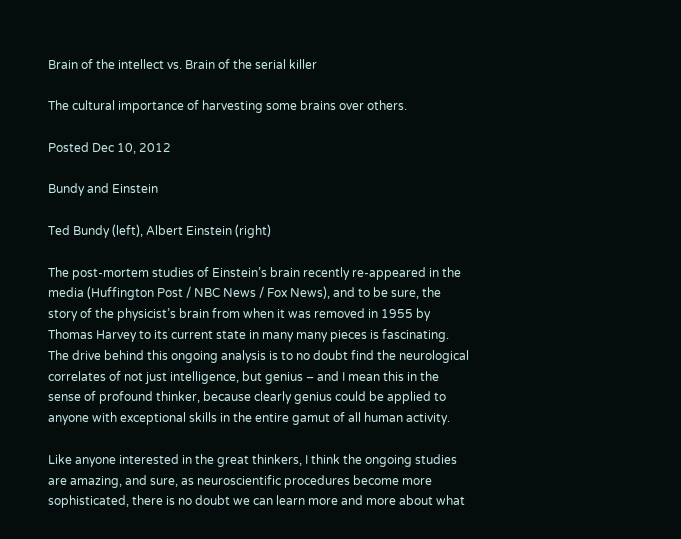Brain of the intellect vs. Brain of the serial killer

The cultural importance of harvesting some brains over others.

Posted Dec 10, 2012

Bundy and Einstein

Ted Bundy (left), Albert Einstein (right)

The post-mortem studies of Einstein’s brain recently re-appeared in the media (Huffington Post / NBC News / Fox News), and to be sure, the story of the physicist’s brain from when it was removed in 1955 by Thomas Harvey to its current state in many many pieces is fascinating. The drive behind this ongoing analysis is to no doubt find the neurological correlates of not just intelligence, but genius – and I mean this in the sense of profound thinker, because clearly genius could be applied to anyone with exceptional skills in the entire gamut of all human activity.

Like anyone interested in the great thinkers, I think the ongoing studies are amazing, and sure, as neuroscientific procedures become more sophisticated, there is no doubt we can learn more and more about what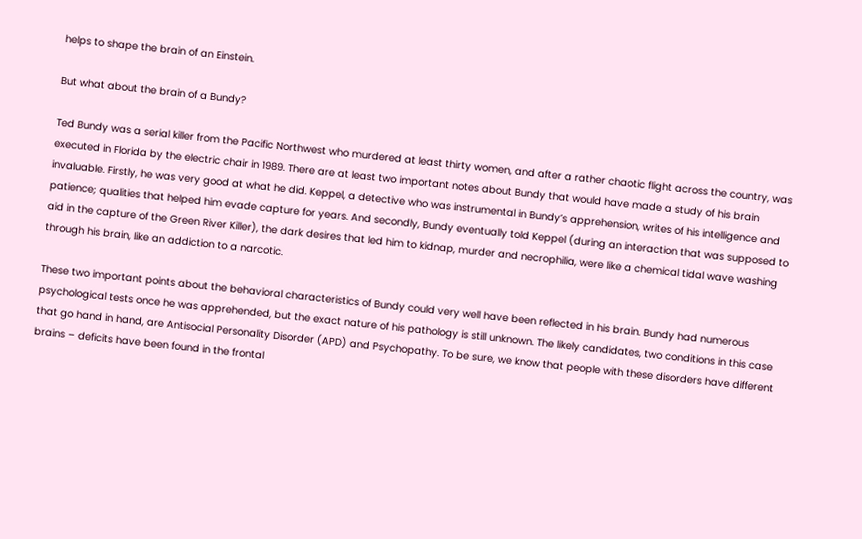helps to shape the brain of an Einstein.

But what about the brain of a Bundy?

Ted Bundy was a serial killer from the Pacific Northwest who murdered at least thirty women, and after a rather chaotic flight across the country, was executed in Florida by the electric chair in 1989. There are at least two important notes about Bundy that would have made a study of his brain invaluable. Firstly, he was very good at what he did. Keppel, a detective who was instrumental in Bundy’s apprehension, writes of his intelligence and patience; qualities that helped him evade capture for years. And secondly, Bundy eventually told Keppel (during an interaction that was supposed to aid in the capture of the Green River Killer), the dark desires that led him to kidnap, murder and necrophilia, were like a chemical tidal wave washing through his brain, like an addiction to a narcotic.

These two important points about the behavioral characteristics of Bundy could very well have been reflected in his brain. Bundy had numerous psychological tests once he was apprehended, but the exact nature of his pathology is still unknown. The likely candidates, two conditions in this case that go hand in hand, are Antisocial Personality Disorder (APD) and Psychopathy. To be sure, we know that people with these disorders have different brains – deficits have been found in the frontal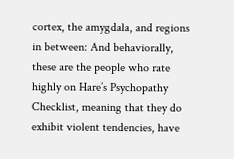cortex, the amygdala, and regions in between: And behaviorally, these are the people who rate highly on Hare’s Psychopathy Checklist, meaning that they do exhibit violent tendencies, have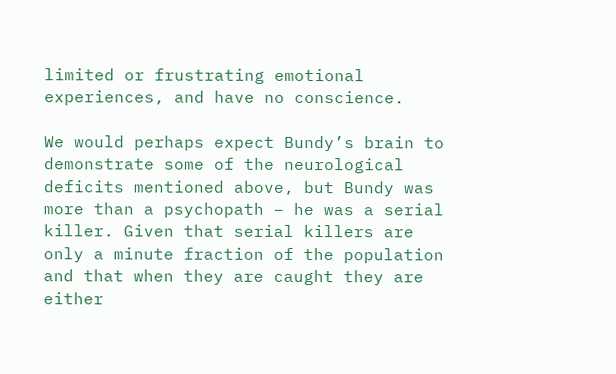limited or frustrating emotional experiences, and have no conscience.

We would perhaps expect Bundy’s brain to demonstrate some of the neurological deficits mentioned above, but Bundy was more than a psychopath – he was a serial killer. Given that serial killers are only a minute fraction of the population and that when they are caught they are either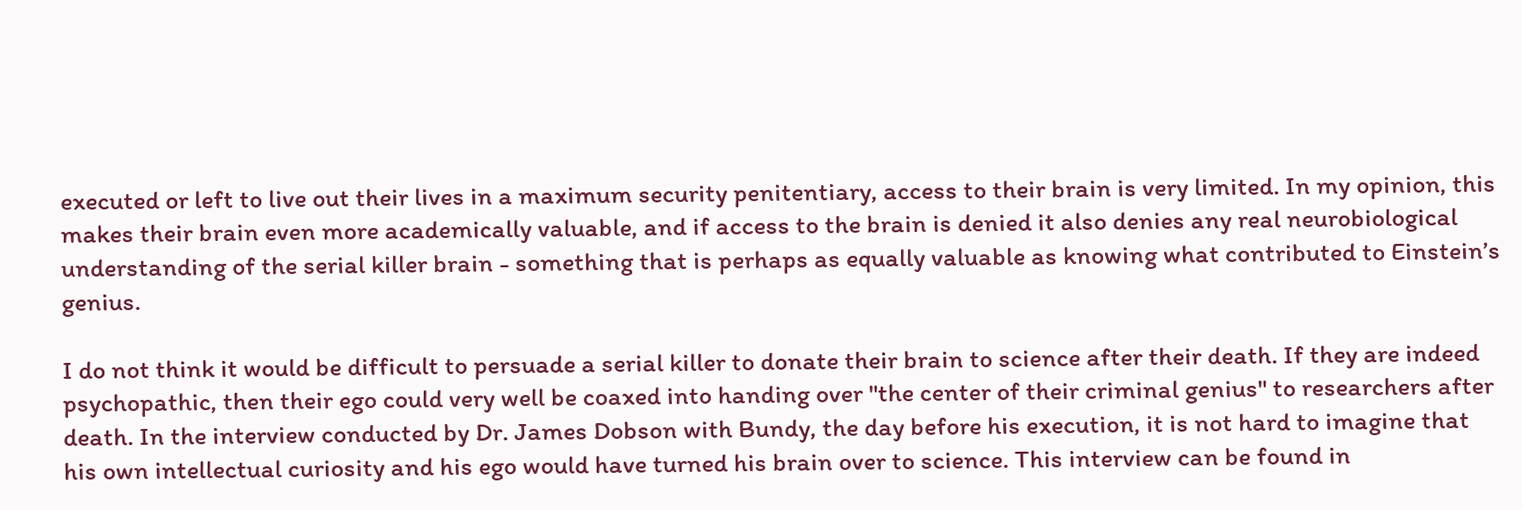executed or left to live out their lives in a maximum security penitentiary, access to their brain is very limited. In my opinion, this makes their brain even more academically valuable, and if access to the brain is denied it also denies any real neurobiological understanding of the serial killer brain - something that is perhaps as equally valuable as knowing what contributed to Einstein’s genius.

I do not think it would be difficult to persuade a serial killer to donate their brain to science after their death. If they are indeed psychopathic, then their ego could very well be coaxed into handing over "the center of their criminal genius" to researchers after death. In the interview conducted by Dr. James Dobson with Bundy, the day before his execution, it is not hard to imagine that his own intellectual curiosity and his ego would have turned his brain over to science. This interview can be found in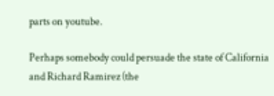parts on youtube.

Perhaps somebody could persuade the state of California and Richard Ramirez (the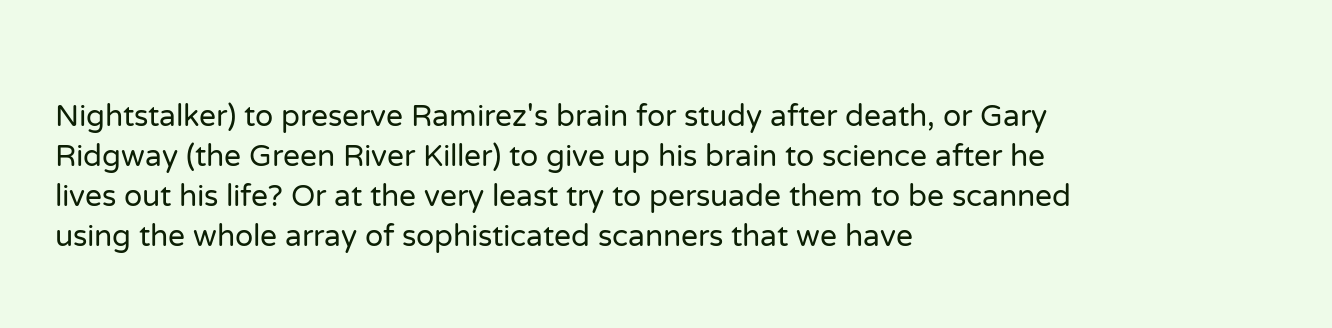Nightstalker) to preserve Ramirez's brain for study after death, or Gary Ridgway (the Green River Killer) to give up his brain to science after he lives out his life? Or at the very least try to persuade them to be scanned using the whole array of sophisticated scanners that we have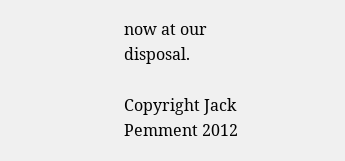now at our disposal.

Copyright Jack Pemment 2012